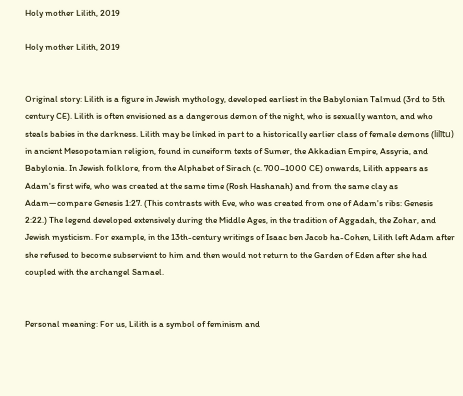Holy mother Lilith, 2019

Holy mother Lilith, 2019


Original story: Lilith is a figure in Jewish mythology, developed earliest in the Babylonian Talmud (3rd to 5th century CE). Lilith is often envisioned as a dangerous demon of the night, who is sexually wanton, and who steals babies in the darkness. Lilith may be linked in part to a historically earlier class of female demons (lilītu) in ancient Mesopotamian religion, found in cuneiform texts of Sumer, the Akkadian Empire, Assyria, and Babylonia. In Jewish folklore, from the Alphabet of Sirach (c. 700–1000 CE) onwards, Lilith appears as Adam's first wife, who was created at the same time (Rosh Hashanah) and from the same clay as Adam—compare Genesis 1:27. (This contrasts with Eve, who was created from one of Adam's ribs: Genesis 2:22.) The legend developed extensively during the Middle Ages, in the tradition of Aggadah, the Zohar, and Jewish mysticism. For example, in the 13th-century writings of Isaac ben Jacob ha-Cohen, Lilith left Adam after she refused to become subservient to him and then would not return to the Garden of Eden after she had coupled with the archangel Samael.


Personal meaning: For us, Lilith is a symbol of feminism and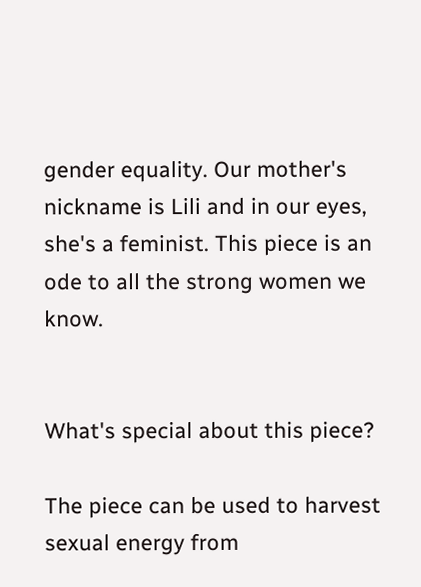gender equality. Our mother's nickname is Lili and in our eyes, she's a feminist. This piece is an ode to all the strong women we know.


What's special about this piece?

The piece can be used to harvest sexual energy from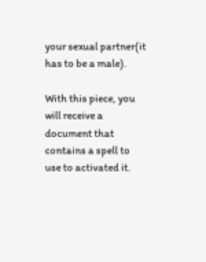your sexual partner(it has to be a male).

With this piece, you will receive a document that contains a spell to use to activated it.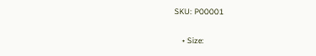SKU: P00001

    • Size: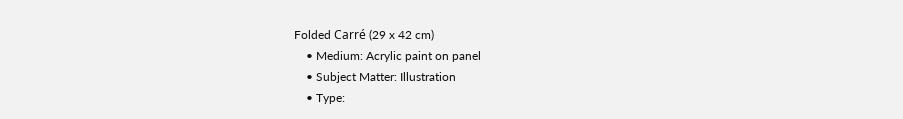Folded Carré (29 x 42 cm)
    • Medium: Acrylic paint on panel
    • Subject Matter: Illustration
    • Type: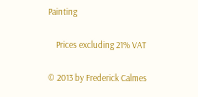Painting

    Prices excluding 21% VAT

© 2013 by Frederick Calmes